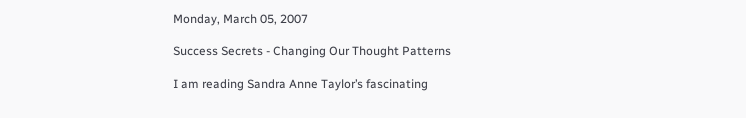Monday, March 05, 2007

Success Secrets - Changing Our Thought Patterns

I am reading Sandra Anne Taylor’s fascinating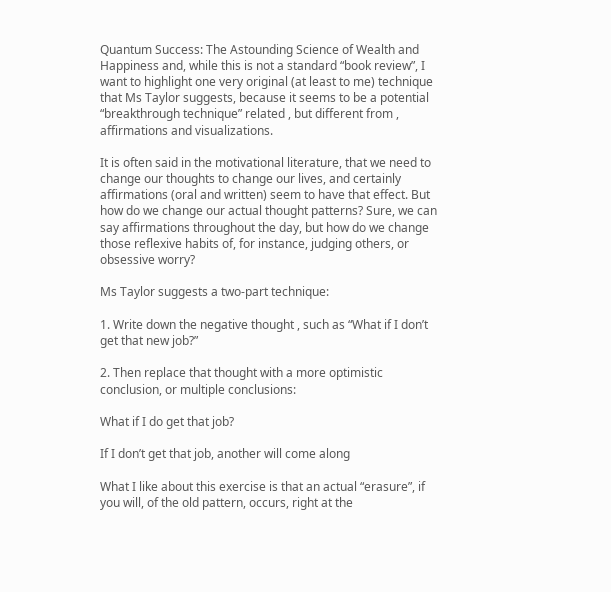Quantum Success: The Astounding Science of Wealth and Happiness and, while this is not a standard “book review”, I want to highlight one very original (at least to me) technique that Ms Taylor suggests, because it seems to be a potential “breakthrough technique” related , but different from , affirmations and visualizations.

It is often said in the motivational literature, that we need to change our thoughts to change our lives, and certainly affirmations (oral and written) seem to have that effect. But how do we change our actual thought patterns? Sure, we can say affirmations throughout the day, but how do we change those reflexive habits of, for instance, judging others, or obsessive worry?

Ms Taylor suggests a two-part technique:

1. Write down the negative thought , such as “What if I don’t get that new job?”

2. Then replace that thought with a more optimistic conclusion, or multiple conclusions:

What if I do get that job?

If I don’t get that job, another will come along

What I like about this exercise is that an actual “erasure”, if you will, of the old pattern, occurs, right at the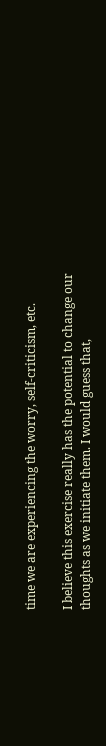time we are experiencing the worry, self-criticism, etc.

I believe this exercise really has the potential to change our thoughts as we initiate them. I would guess that,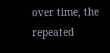over time, the repeated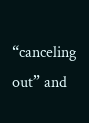“canceling out” and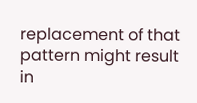replacement of that pattern might result in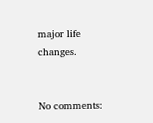major life changes.


No comments: